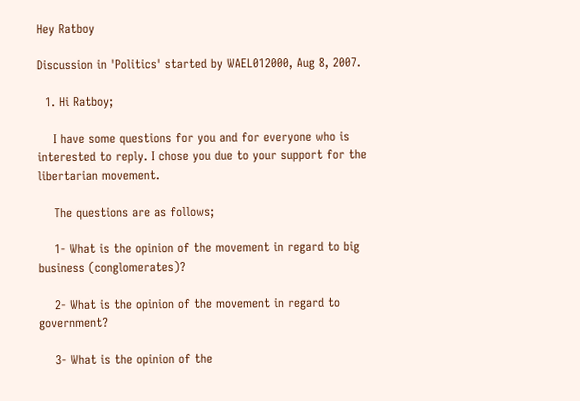Hey Ratboy

Discussion in 'Politics' started by WAEL012000, Aug 8, 2007.

  1. Hi Ratboy;

    I have some questions for you and for everyone who is interested to reply. I chose you due to your support for the libertarian movement.

    The questions are as follows;

    1- What is the opinion of the movement in regard to big business (conglomerates)?

    2- What is the opinion of the movement in regard to government?

    3- What is the opinion of the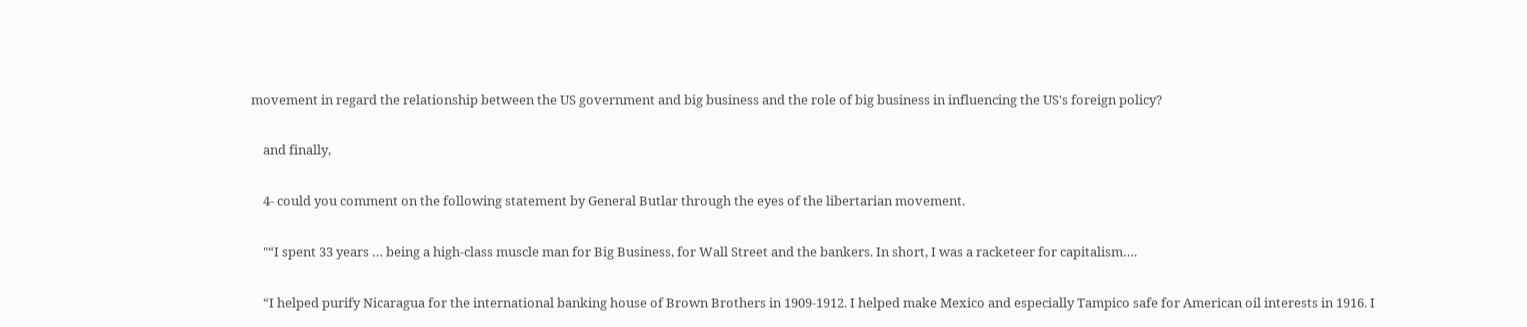movement in regard the relationship between the US government and big business and the role of big business in influencing the US's foreign policy?

    and finally,

    4- could you comment on the following statement by General Butlar through the eyes of the libertarian movement.

    "“I spent 33 years … being a high-class muscle man for Big Business, for Wall Street and the bankers. In short, I was a racketeer for capitalism….

    “I helped purify Nicaragua for the international banking house of Brown Brothers in 1909-1912. I helped make Mexico and especially Tampico safe for American oil interests in 1916. I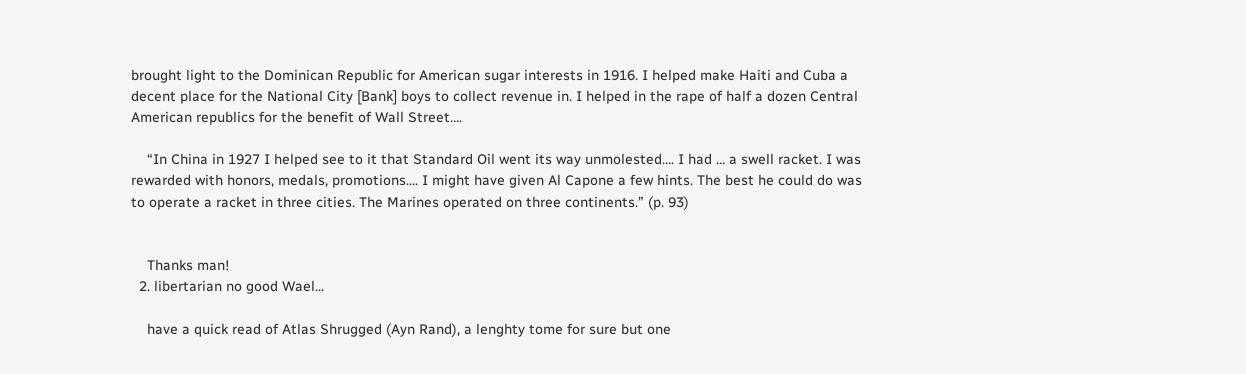brought light to the Dominican Republic for American sugar interests in 1916. I helped make Haiti and Cuba a decent place for the National City [Bank] boys to collect revenue in. I helped in the rape of half a dozen Central American republics for the benefit of Wall Street….

    “In China in 1927 I helped see to it that Standard Oil went its way unmolested…. I had … a swell racket. I was rewarded with honors, medals, promotions…. I might have given Al Capone a few hints. The best he could do was to operate a racket in three cities. The Marines operated on three continents.” (p. 93)


    Thanks man!
  2. libertarian no good Wael...

    have a quick read of Atlas Shrugged (Ayn Rand), a lenghty tome for sure but one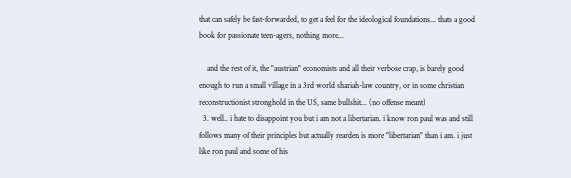that can safely be fast-forwarded, to get a feel for the ideological foundations... thats a good book for passionate teen-agers, nothing more...

    and the rest of it, the "austrian" economists and all their verbose crap, is barely good enough to run a small village in a 3rd world shariah-law country, or in some christian reconstructionist stronghold in the US, same bullshit... (no offense meant)
  3. well.. i hate to disappoint you but i am not a libertarian. i know ron paul was and still follows many of their principles but actually rearden is more "libertarian" than i am. i just like ron paul and some of his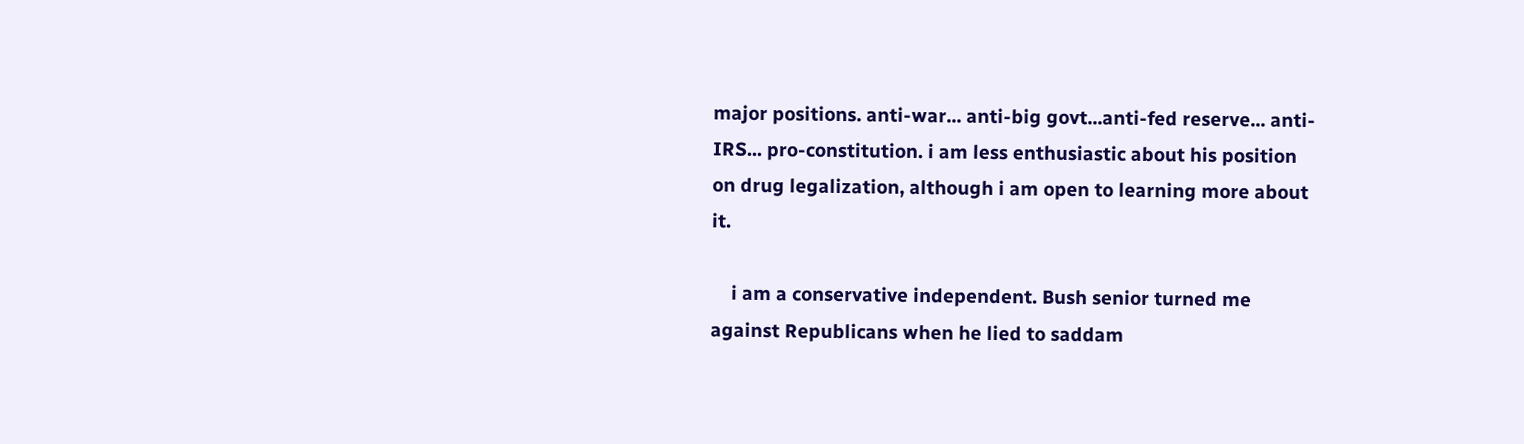major positions. anti-war... anti-big govt...anti-fed reserve... anti-IRS... pro-constitution. i am less enthusiastic about his position on drug legalization, although i am open to learning more about it.

    i am a conservative independent. Bush senior turned me against Republicans when he lied to saddam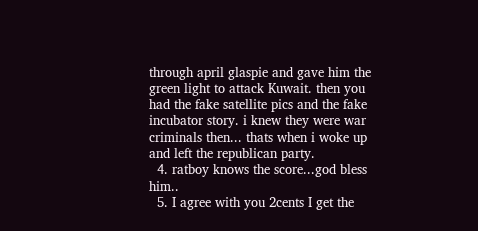through april glaspie and gave him the green light to attack Kuwait. then you had the fake satellite pics and the fake incubator story. i knew they were war criminals then... thats when i woke up and left the republican party.
  4. ratboy knows the score...god bless him..
  5. I agree with you 2cents I get the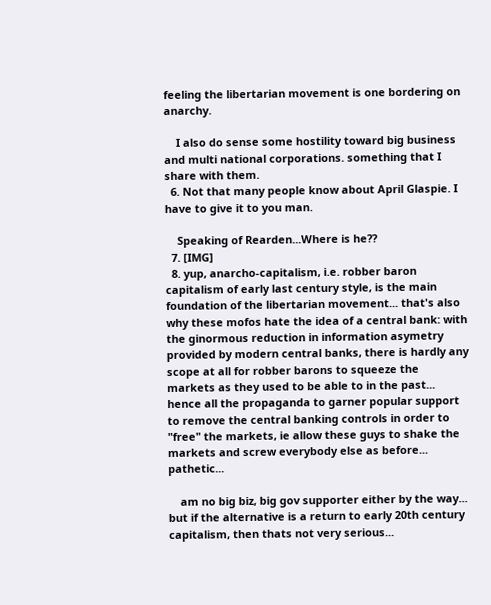feeling the libertarian movement is one bordering on anarchy.

    I also do sense some hostility toward big business and multi national corporations. something that I share with them.
  6. Not that many people know about April Glaspie. I have to give it to you man.

    Speaking of Rearden...Where is he??
  7. [IMG]
  8. yup, anarcho-capitalism, i.e. robber baron capitalism of early last century style, is the main foundation of the libertarian movement... that's also why these mofos hate the idea of a central bank: with the ginormous reduction in information asymetry provided by modern central banks, there is hardly any scope at all for robber barons to squeeze the markets as they used to be able to in the past... hence all the propaganda to garner popular support to remove the central banking controls in order to "free" the markets, ie allow these guys to shake the markets and screw everybody else as before... pathetic...

    am no big biz, big gov supporter either by the way... but if the alternative is a return to early 20th century capitalism, then thats not very serious...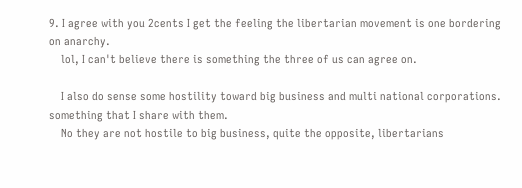9. I agree with you 2cents I get the feeling the libertarian movement is one bordering on anarchy.
    lol, I can't believe there is something the three of us can agree on.

    I also do sense some hostility toward big business and multi national corporations. something that I share with them.
    No they are not hostile to big business, quite the opposite, libertarians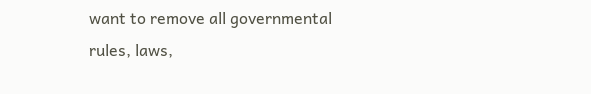want to remove all governmental rules, laws,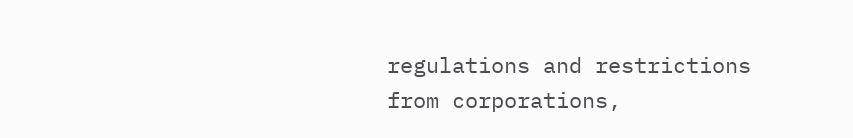regulations and restrictions from corporations,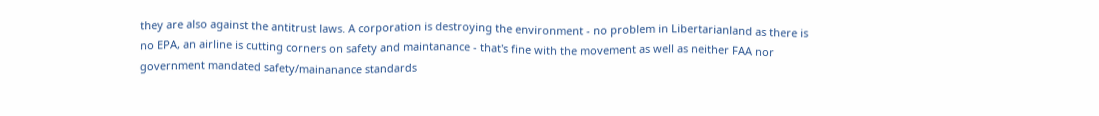they are also against the antitrust laws. A corporation is destroying the environment - no problem in Libertarianland as there is no EPA, an airline is cutting corners on safety and maintanance - that's fine with the movement as well as neither FAA nor government mandated safety/mainanance standards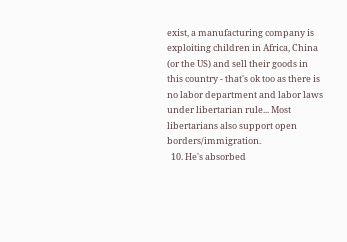exist, a manufacturing company is exploiting children in Africa, China (or the US) and sell their goods in this country - that's ok too as there is no labor department and labor laws under libertarian rule... Most libertarians also support open borders/immigration.
  10. He's absorbed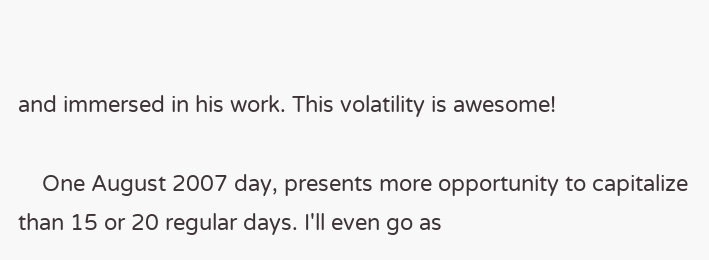and immersed in his work. This volatility is awesome!

    One August 2007 day, presents more opportunity to capitalize than 15 or 20 regular days. I'll even go as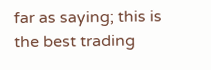far as saying; this is the best trading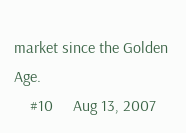market since the Golden Age.
    #10     Aug 13, 2007